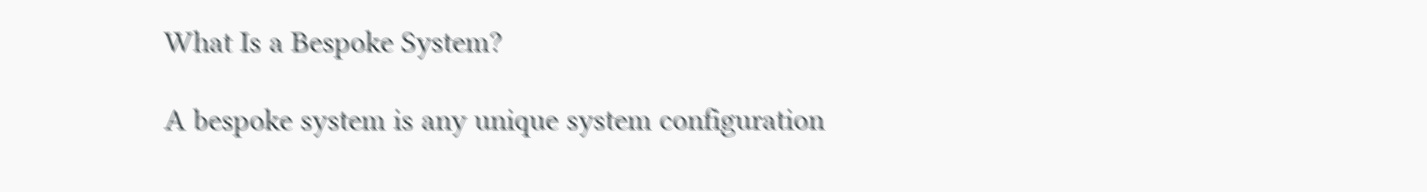What Is a Bespoke System?

A bespoke system is any unique system configuration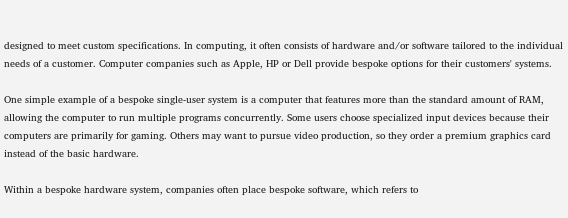designed to meet custom specifications. In computing, it often consists of hardware and/or software tailored to the individual needs of a customer. Computer companies such as Apple, HP or Dell provide bespoke options for their customers' systems.

One simple example of a bespoke single-user system is a computer that features more than the standard amount of RAM, allowing the computer to run multiple programs concurrently. Some users choose specialized input devices because their computers are primarily for gaming. Others may want to pursue video production, so they order a premium graphics card instead of the basic hardware.

Within a bespoke hardware system, companies often place bespoke software, which refers to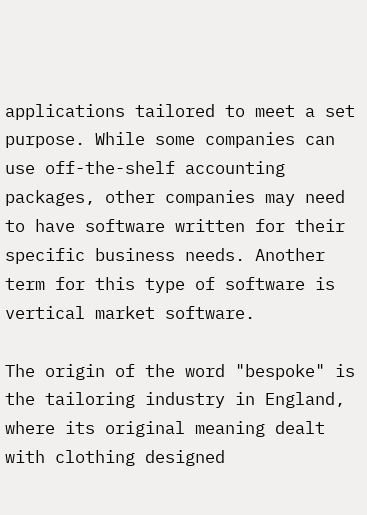applications tailored to meet a set purpose. While some companies can use off-the-shelf accounting packages, other companies may need to have software written for their specific business needs. Another term for this type of software is vertical market software.

The origin of the word "bespoke" is the tailoring industry in England, where its original meaning dealt with clothing designed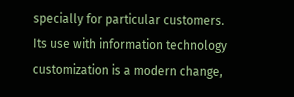specially for particular customers. Its use with information technology customization is a modern change,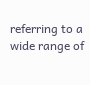referring to a wide range of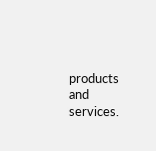products and services.